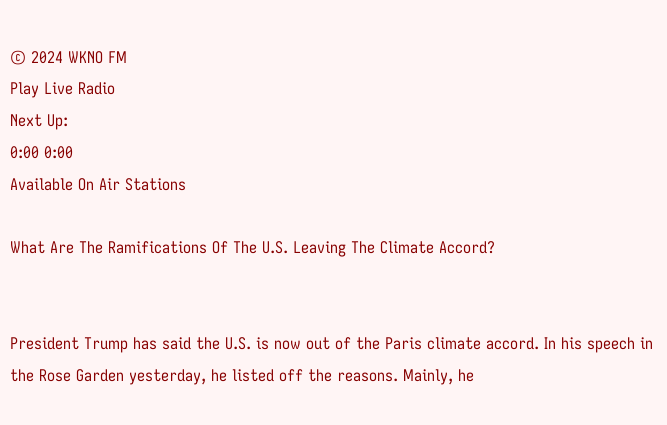© 2024 WKNO FM
Play Live Radio
Next Up:
0:00 0:00
Available On Air Stations

What Are The Ramifications Of The U.S. Leaving The Climate Accord?


President Trump has said the U.S. is now out of the Paris climate accord. In his speech in the Rose Garden yesterday, he listed off the reasons. Mainly, he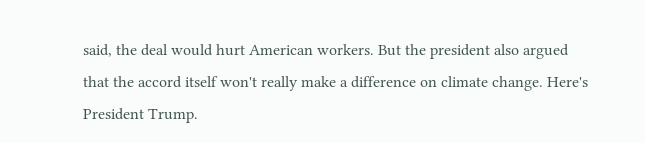said, the deal would hurt American workers. But the president also argued that the accord itself won't really make a difference on climate change. Here's President Trump.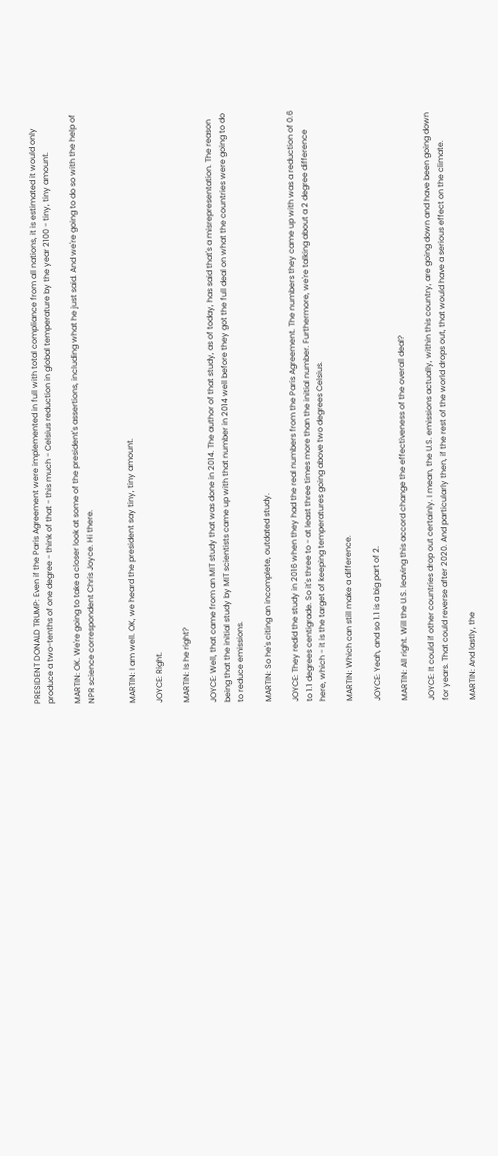PRESIDENT DONALD TRUMP: Even if the Paris Agreement were implemented in full with total compliance from all nations, it is estimated it would only produce a two-tenths of one degree - think of that - this much - Celsius reduction in global temperature by the year 2100 - tiny, tiny amount.

MARTIN: OK. We're going to take a closer look at some of the president's assertions, including what he just said. And we're going to do so with the help of NPR science correspondent Chris Joyce. Hi there.


MARTIN: I am well. OK, we heard the president say tiny, tiny amount.

JOYCE: Right.

MARTIN: Is he right?

JOYCE: Well, that came from an MIT study that was done in 2014. The author of that study, as of today, has said that's a misrepresentation. The reason being that the initial study by MIT scientists came up with that number in 2014 well before they got the full deal on what the countries were going to do to reduce emissions.

MARTIN: So he's citing an incomplete, outdated study.

JOYCE: They redid the study in 2016 when they had the real numbers from the Paris Agreement. The numbers they came up with was a reduction of 0.6 to 1.1 degrees centigrade. So it's three to - at least three times more than the initial number. Furthermore, we're talking about a 2 degree difference here, which - it is the target of keeping temperatures going above two degrees Celsius.

MARTIN: Which can still make a difference.

JOYCE: Yeah, and so 1.1 is a big part of 2.

MARTIN: All right. Will the U.S. leaving this accord change the effectiveness of the overall deal?

JOYCE: It could if other countries drop out certainly. I mean, the U.S. emissions actually, within this country, are going down and have been going down for years. That could reverse after 2020. And particularly then, if the rest of the world drops out, that would have a serious effect on the climate.

MARTIN: And lastly, the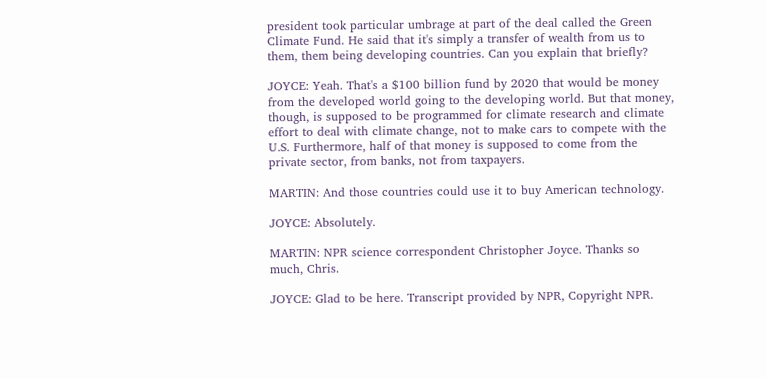president took particular umbrage at part of the deal called the Green Climate Fund. He said that it's simply a transfer of wealth from us to them, them being developing countries. Can you explain that briefly?

JOYCE: Yeah. That's a $100 billion fund by 2020 that would be money from the developed world going to the developing world. But that money, though, is supposed to be programmed for climate research and climate effort to deal with climate change, not to make cars to compete with the U.S. Furthermore, half of that money is supposed to come from the private sector, from banks, not from taxpayers.

MARTIN: And those countries could use it to buy American technology.

JOYCE: Absolutely.

MARTIN: NPR science correspondent Christopher Joyce. Thanks so much, Chris.

JOYCE: Glad to be here. Transcript provided by NPR, Copyright NPR.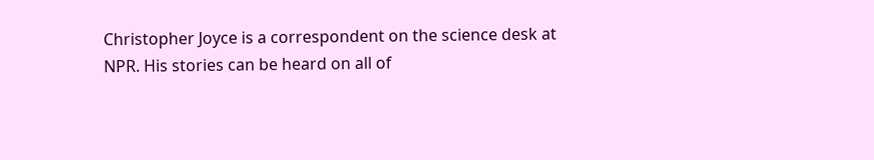Christopher Joyce is a correspondent on the science desk at NPR. His stories can be heard on all of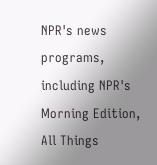NPR's news programs, including NPR's Morning Edition, All Things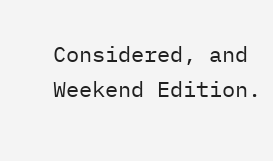Considered, and Weekend Edition.